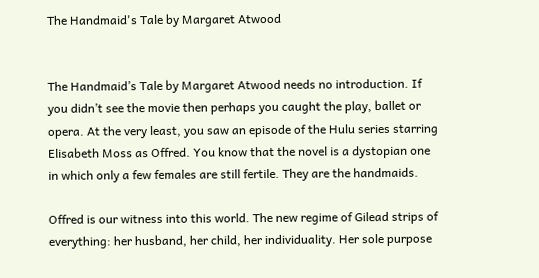The Handmaid's Tale by Margaret Atwood


The Handmaid’s Tale by Margaret Atwood needs no introduction. If you didn’t see the movie then perhaps you caught the play, ballet or opera. At the very least, you saw an episode of the Hulu series starring Elisabeth Moss as Offred. You know that the novel is a dystopian one in which only a few females are still fertile. They are the handmaids.

Offred is our witness into this world. The new regime of Gilead strips of everything: her husband, her child, her individuality. Her sole purpose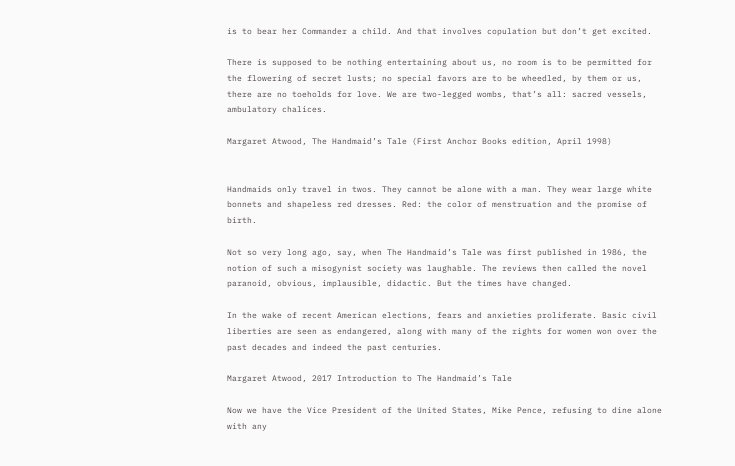is to bear her Commander a child. And that involves copulation but don’t get excited.

There is supposed to be nothing entertaining about us, no room is to be permitted for the flowering of secret lusts; no special favors are to be wheedled, by them or us, there are no toeholds for love. We are two-legged wombs, that’s all: sacred vessels, ambulatory chalices.

Margaret Atwood, The Handmaid’s Tale (First Anchor Books edition, April 1998)


Handmaids only travel in twos. They cannot be alone with a man. They wear large white bonnets and shapeless red dresses. Red: the color of menstruation and the promise of birth.

Not so very long ago, say, when The Handmaid’s Tale was first published in 1986, the notion of such a misogynist society was laughable. The reviews then called the novel paranoid, obvious, implausible, didactic. But the times have changed.

In the wake of recent American elections, fears and anxieties proliferate. Basic civil liberties are seen as endangered, along with many of the rights for women won over the past decades and indeed the past centuries.

Margaret Atwood, 2017 Introduction to The Handmaid’s Tale

Now we have the Vice President of the United States, Mike Pence, refusing to dine alone with any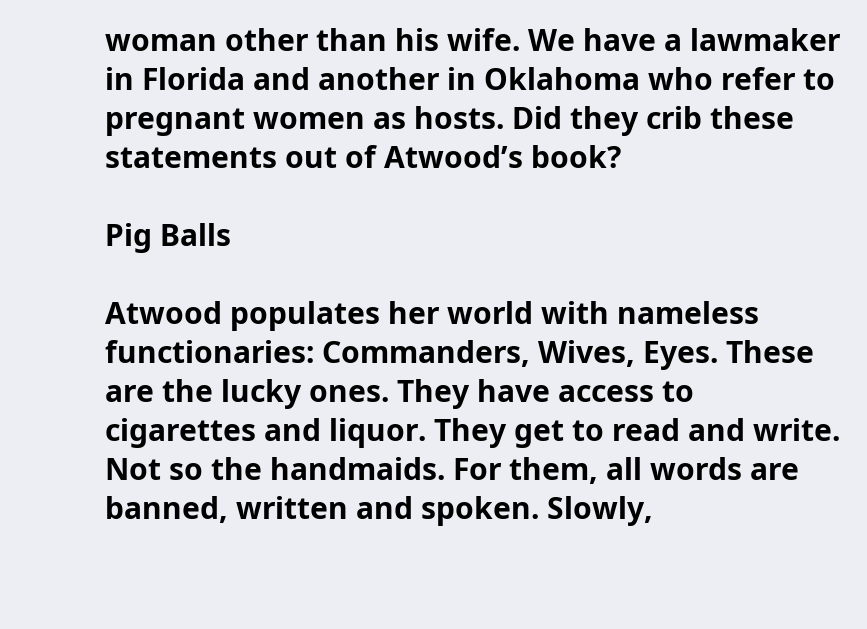woman other than his wife. We have a lawmaker in Florida and another in Oklahoma who refer to pregnant women as hosts. Did they crib these statements out of Atwood’s book?

Pig Balls

Atwood populates her world with nameless functionaries: Commanders, Wives, Eyes. These are the lucky ones. They have access to cigarettes and liquor. They get to read and write. Not so the handmaids. For them, all words are banned, written and spoken. Slowly,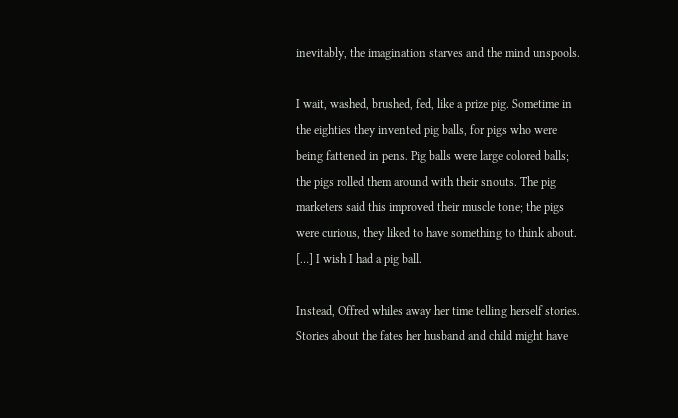inevitably, the imagination starves and the mind unspools.

I wait, washed, brushed, fed, like a prize pig. Sometime in the eighties they invented pig balls, for pigs who were being fattened in pens. Pig balls were large colored balls; the pigs rolled them around with their snouts. The pig marketers said this improved their muscle tone; the pigs were curious, they liked to have something to think about. […] I wish I had a pig ball.

Instead, Offred whiles away her time telling herself stories. Stories about the fates her husband and child might have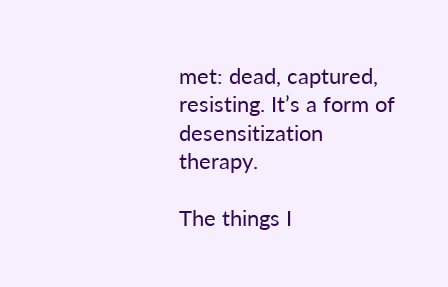met: dead, captured, resisting. It’s a form of desensitization therapy.

The things I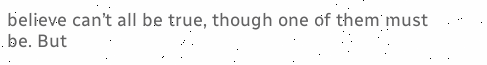believe can’t all be true, though one of them must be. But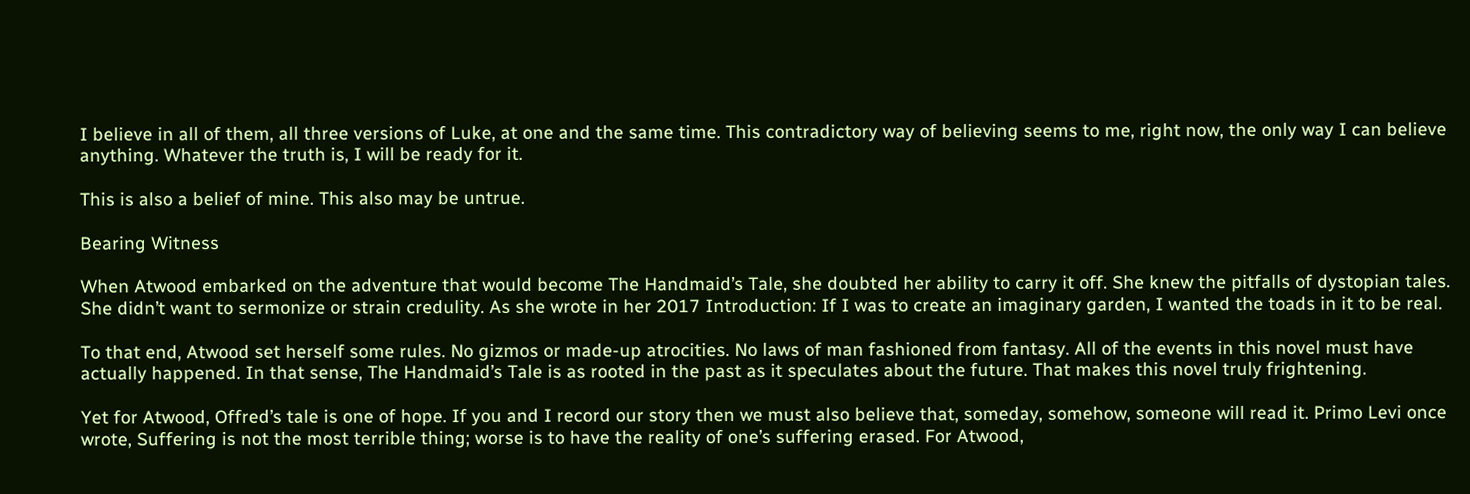I believe in all of them, all three versions of Luke, at one and the same time. This contradictory way of believing seems to me, right now, the only way I can believe anything. Whatever the truth is, I will be ready for it.

This is also a belief of mine. This also may be untrue.

Bearing Witness

When Atwood embarked on the adventure that would become The Handmaid’s Tale, she doubted her ability to carry it off. She knew the pitfalls of dystopian tales. She didn’t want to sermonize or strain credulity. As she wrote in her 2017 Introduction: If I was to create an imaginary garden, I wanted the toads in it to be real.

To that end, Atwood set herself some rules. No gizmos or made-up atrocities. No laws of man fashioned from fantasy. All of the events in this novel must have actually happened. In that sense, The Handmaid’s Tale is as rooted in the past as it speculates about the future. That makes this novel truly frightening.

Yet for Atwood, Offred’s tale is one of hope. If you and I record our story then we must also believe that, someday, somehow, someone will read it. Primo Levi once wrote, Suffering is not the most terrible thing; worse is to have the reality of one’s suffering erased. For Atwood,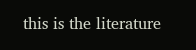this is the literature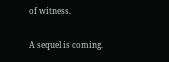of witness.

A sequel is coming.